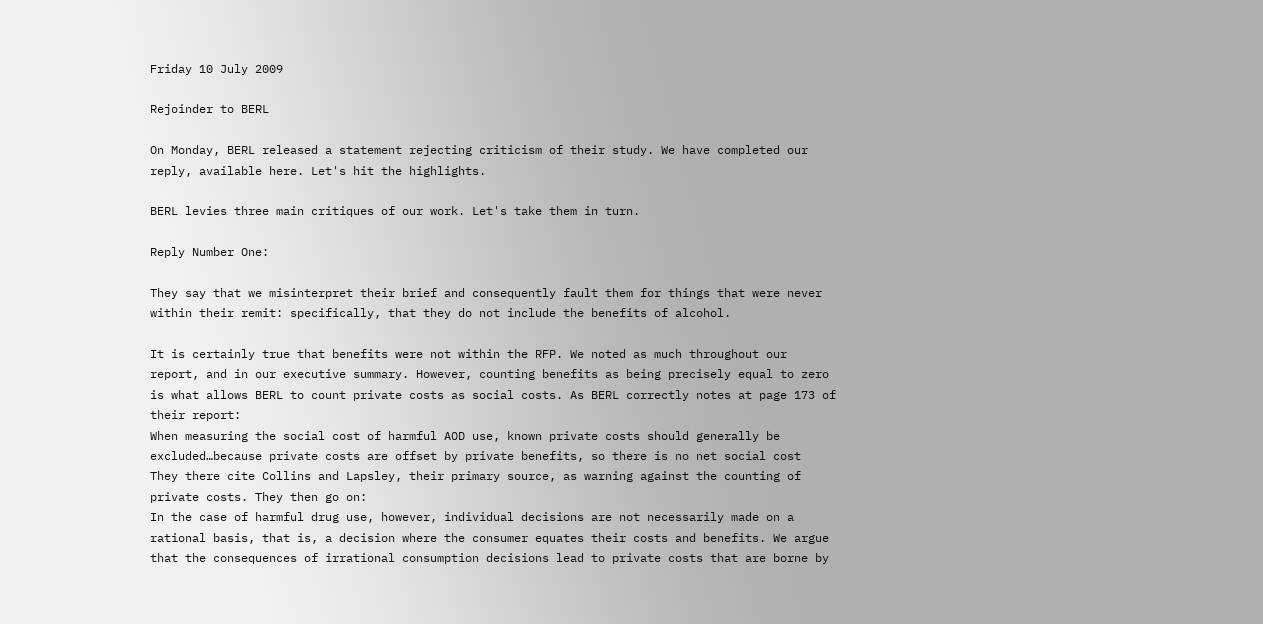Friday 10 July 2009

Rejoinder to BERL

On Monday, BERL released a statement rejecting criticism of their study. We have completed our reply, available here. Let's hit the highlights.

BERL levies three main critiques of our work. Let's take them in turn.

Reply Number One:

They say that we misinterpret their brief and consequently fault them for things that were never within their remit: specifically, that they do not include the benefits of alcohol.

It is certainly true that benefits were not within the RFP. We noted as much throughout our report, and in our executive summary. However, counting benefits as being precisely equal to zero is what allows BERL to count private costs as social costs. As BERL correctly notes at page 173 of their report:
When measuring the social cost of harmful AOD use, known private costs should generally be excluded…because private costs are offset by private benefits, so there is no net social cost
They there cite Collins and Lapsley, their primary source, as warning against the counting of private costs. They then go on:
In the case of harmful drug use, however, individual decisions are not necessarily made on a rational basis, that is, a decision where the consumer equates their costs and benefits. We argue that the consequences of irrational consumption decisions lead to private costs that are borne by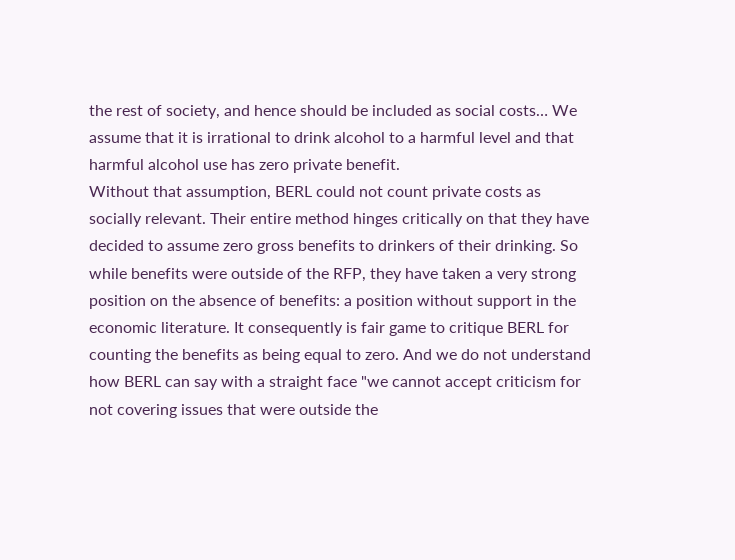the rest of society, and hence should be included as social costs… We assume that it is irrational to drink alcohol to a harmful level and that harmful alcohol use has zero private benefit.
Without that assumption, BERL could not count private costs as socially relevant. Their entire method hinges critically on that they have decided to assume zero gross benefits to drinkers of their drinking. So while benefits were outside of the RFP, they have taken a very strong position on the absence of benefits: a position without support in the economic literature. It consequently is fair game to critique BERL for counting the benefits as being equal to zero. And we do not understand how BERL can say with a straight face "we cannot accept criticism for not covering issues that were outside the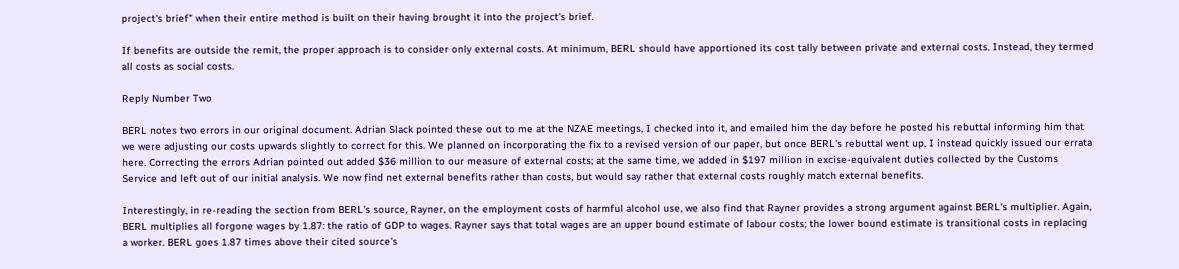project's brief" when their entire method is built on their having brought it into the project's brief.

If benefits are outside the remit, the proper approach is to consider only external costs. At minimum, BERL should have apportioned its cost tally between private and external costs. Instead, they termed all costs as social costs.

Reply Number Two

BERL notes two errors in our original document. Adrian Slack pointed these out to me at the NZAE meetings, I checked into it, and emailed him the day before he posted his rebuttal informing him that we were adjusting our costs upwards slightly to correct for this. We planned on incorporating the fix to a revised version of our paper, but once BERL's rebuttal went up, I instead quickly issued our errata here. Correcting the errors Adrian pointed out added $36 million to our measure of external costs; at the same time, we added in $197 million in excise-equivalent duties collected by the Customs Service and left out of our initial analysis. We now find net external benefits rather than costs, but would say rather that external costs roughly match external benefits.

Interestingly, in re-reading the section from BERL's source, Rayner, on the employment costs of harmful alcohol use, we also find that Rayner provides a strong argument against BERL's multiplier. Again, BERL multiplies all forgone wages by 1.87: the ratio of GDP to wages. Rayner says that total wages are an upper bound estimate of labour costs; the lower bound estimate is transitional costs in replacing a worker. BERL goes 1.87 times above their cited source's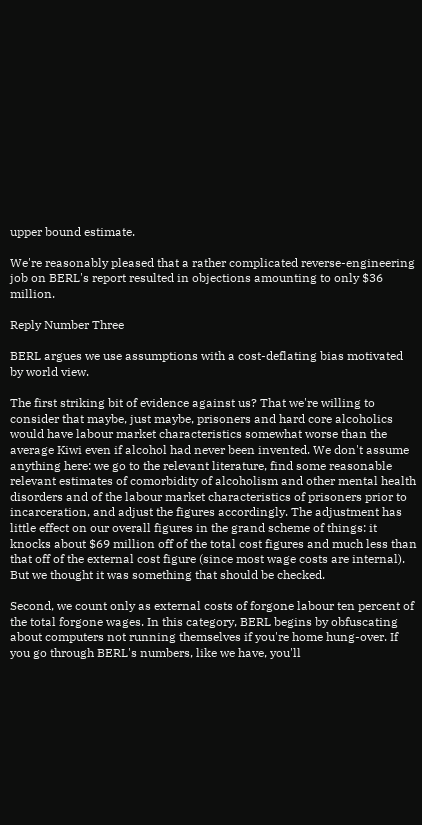upper bound estimate.

We're reasonably pleased that a rather complicated reverse-engineering job on BERL's report resulted in objections amounting to only $36 million.

Reply Number Three

BERL argues we use assumptions with a cost-deflating bias motivated by world view.

The first striking bit of evidence against us? That we're willing to consider that maybe, just maybe, prisoners and hard core alcoholics would have labour market characteristics somewhat worse than the average Kiwi even if alcohol had never been invented. We don't assume anything here: we go to the relevant literature, find some reasonable relevant estimates of comorbidity of alcoholism and other mental health disorders and of the labour market characteristics of prisoners prior to incarceration, and adjust the figures accordingly. The adjustment has little effect on our overall figures in the grand scheme of things: it knocks about $69 million off of the total cost figures and much less than that off of the external cost figure (since most wage costs are internal). But we thought it was something that should be checked.

Second, we count only as external costs of forgone labour ten percent of the total forgone wages. In this category, BERL begins by obfuscating about computers not running themselves if you're home hung-over. If you go through BERL's numbers, like we have, you'll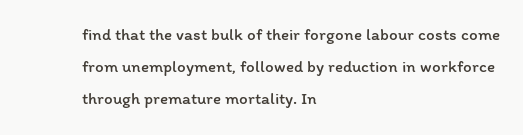find that the vast bulk of their forgone labour costs come from unemployment, followed by reduction in workforce through premature mortality. In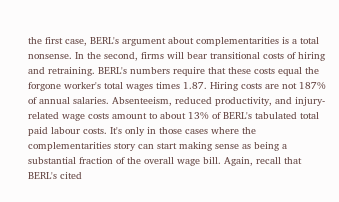the first case, BERL's argument about complementarities is a total nonsense. In the second, firms will bear transitional costs of hiring and retraining. BERL's numbers require that these costs equal the forgone worker's total wages times 1.87. Hiring costs are not 187% of annual salaries. Absenteeism, reduced productivity, and injury-related wage costs amount to about 13% of BERL's tabulated total paid labour costs. It's only in those cases where the complementarities story can start making sense as being a substantial fraction of the overall wage bill. Again, recall that BERL's cited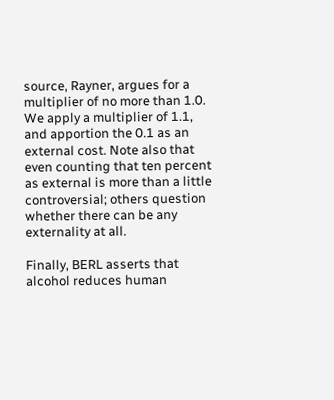source, Rayner, argues for a multiplier of no more than 1.0. We apply a multiplier of 1.1, and apportion the 0.1 as an external cost. Note also that even counting that ten percent as external is more than a little controversial; others question whether there can be any externality at all.

Finally, BERL asserts that alcohol reduces human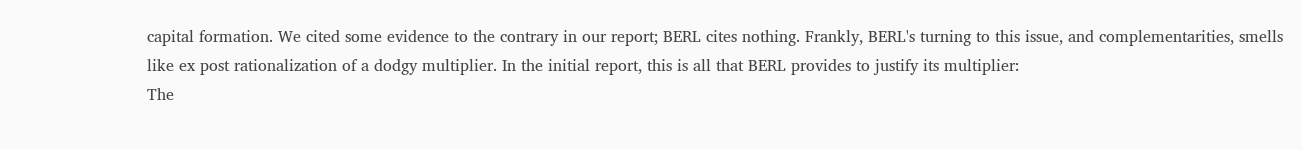capital formation. We cited some evidence to the contrary in our report; BERL cites nothing. Frankly, BERL's turning to this issue, and complementarities, smells like ex post rationalization of a dodgy multiplier. In the initial report, this is all that BERL provides to justify its multiplier:
The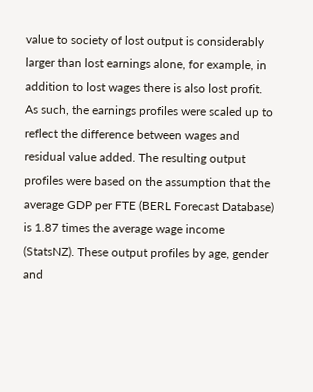value to society of lost output is considerably larger than lost earnings alone, for example, in addition to lost wages there is also lost profit. As such, the earnings profiles were scaled up to reflect the difference between wages and residual value added. The resulting output profiles were based on the assumption that the average GDP per FTE (BERL Forecast Database) is 1.87 times the average wage income (StatsNZ). These output profiles by age, gender and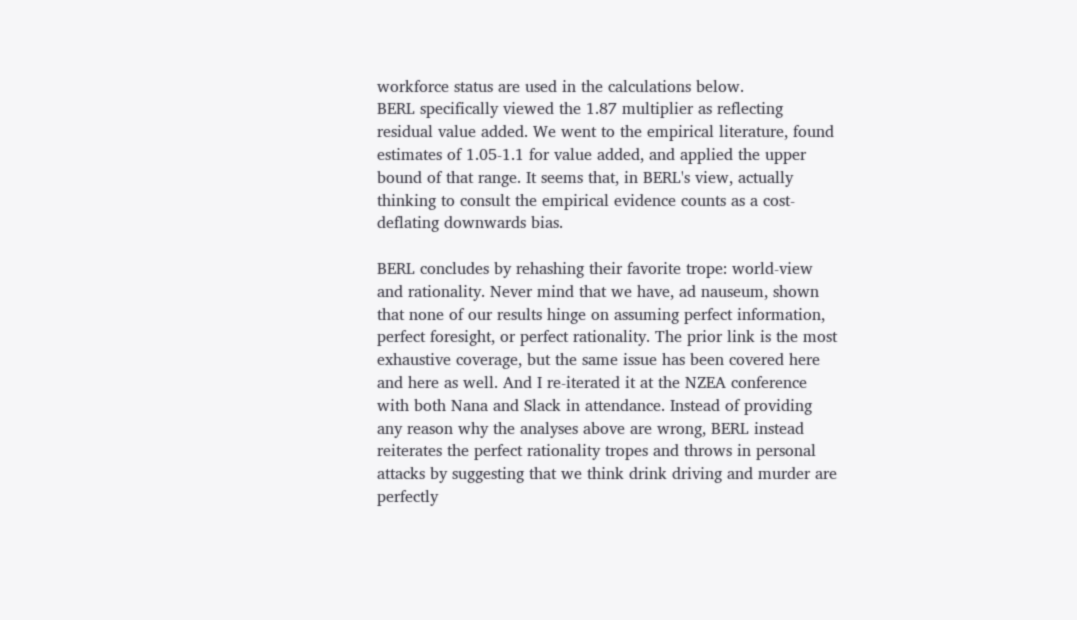workforce status are used in the calculations below.
BERL specifically viewed the 1.87 multiplier as reflecting residual value added. We went to the empirical literature, found estimates of 1.05-1.1 for value added, and applied the upper bound of that range. It seems that, in BERL's view, actually thinking to consult the empirical evidence counts as a cost-deflating downwards bias.

BERL concludes by rehashing their favorite trope: world-view and rationality. Never mind that we have, ad nauseum, shown that none of our results hinge on assuming perfect information, perfect foresight, or perfect rationality. The prior link is the most exhaustive coverage, but the same issue has been covered here and here as well. And I re-iterated it at the NZEA conference with both Nana and Slack in attendance. Instead of providing any reason why the analyses above are wrong, BERL instead reiterates the perfect rationality tropes and throws in personal attacks by suggesting that we think drink driving and murder are perfectly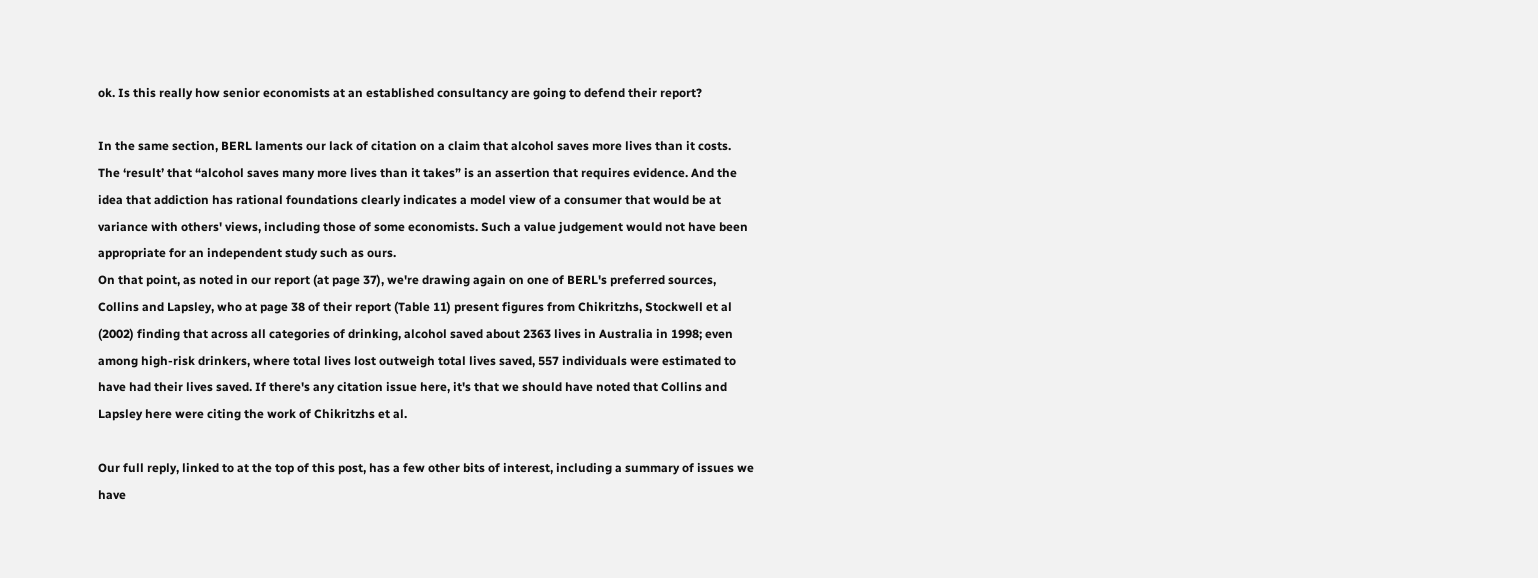ok. Is this really how senior economists at an established consultancy are going to defend their report?

In the same section, BERL laments our lack of citation on a claim that alcohol saves more lives than it costs.
The ‘result’ that “alcohol saves many more lives than it takes” is an assertion that requires evidence. And the idea that addiction has rational foundations clearly indicates a model view of a consumer that would be at variance with others' views, including those of some economists. Such a value judgement would not have been appropriate for an independent study such as ours.
On that point, as noted in our report (at page 37), we're drawing again on one of BERL's preferred sources, Collins and Lapsley, who at page 38 of their report (Table 11) present figures from Chikritzhs, Stockwell et al (2002) finding that across all categories of drinking, alcohol saved about 2363 lives in Australia in 1998; even among high-risk drinkers, where total lives lost outweigh total lives saved, 557 individuals were estimated to have had their lives saved. If there's any citation issue here, it's that we should have noted that Collins and Lapsley here were citing the work of Chikritzhs et al.

Our full reply, linked to at the top of this post, has a few other bits of interest, including a summary of issues we have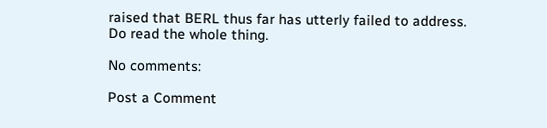raised that BERL thus far has utterly failed to address. Do read the whole thing.

No comments:

Post a Comment